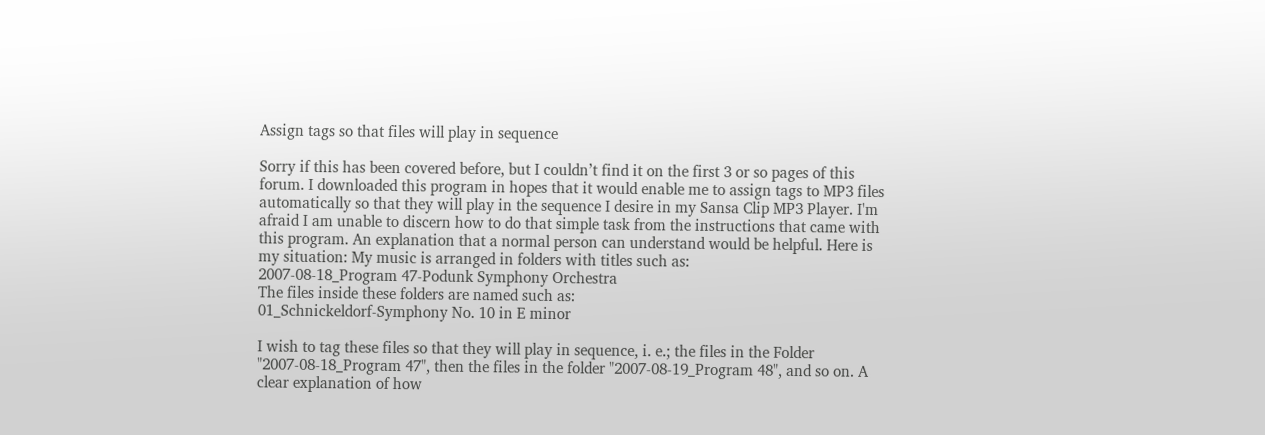Assign tags so that files will play in sequence

Sorry if this has been covered before, but I couldn’t find it on the first 3 or so pages of this forum. I downloaded this program in hopes that it would enable me to assign tags to MP3 files automatically so that they will play in the sequence I desire in my Sansa Clip MP3 Player. I'm afraid I am unable to discern how to do that simple task from the instructions that came with this program. An explanation that a normal person can understand would be helpful. Here is my situation: My music is arranged in folders with titles such as:
2007-08-18_Program 47-Podunk Symphony Orchestra
The files inside these folders are named such as:
01_Schnickeldorf-Symphony No. 10 in E minor

I wish to tag these files so that they will play in sequence, i. e.; the files in the Folder "2007-08-18_Program 47", then the files in the folder "2007-08-19_Program 48", and so on. A clear explanation of how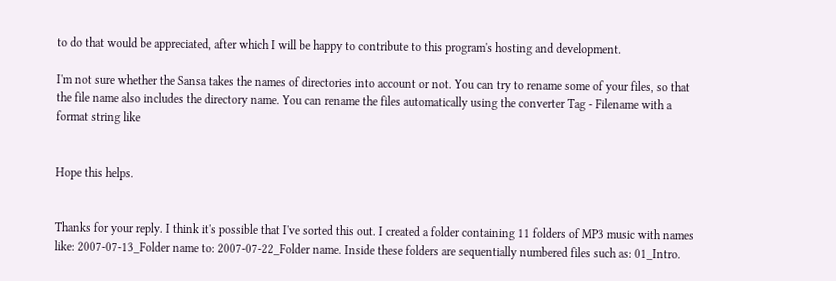to do that would be appreciated, after which I will be happy to contribute to this program's hosting and development.

I'm not sure whether the Sansa takes the names of directories into account or not. You can try to rename some of your files, so that the file name also includes the directory name. You can rename the files automatically using the converter Tag - Filename with a format string like


Hope this helps.


Thanks for your reply. I think it's possible that I've sorted this out. I created a folder containing 11 folders of MP3 music with names like: 2007-07-13_Folder name to: 2007-07-22_Folder name. Inside these folders are sequentially numbered files such as: 01_Intro.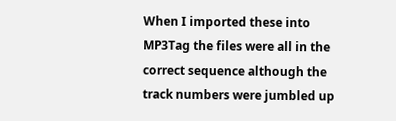When I imported these into MP3Tag the files were all in the correct sequence although the track numbers were jumbled up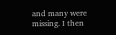and many were missing. I then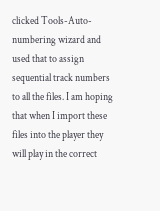clicked Tools-Auto-numbering wizard and used that to assign sequential track numbers to all the files. I am hoping that when I import these files into the player they will play in the correct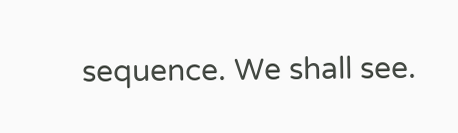sequence. We shall see.